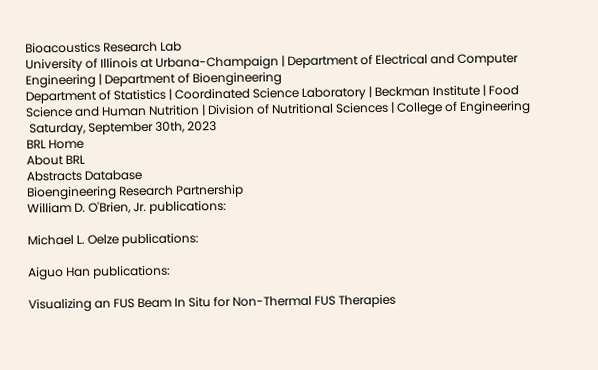Bioacoustics Research Lab
University of Illinois at Urbana-Champaign | Department of Electrical and Computer Engineering | Department of Bioengineering
Department of Statistics | Coordinated Science Laboratory | Beckman Institute | Food Science and Human Nutrition | Division of Nutritional Sciences | College of Engineering
 Saturday, September 30th, 2023
BRL Home
About BRL
Abstracts Database
Bioengineering Research Partnership
William D. O'Brien, Jr. publications:

Michael L. Oelze publications:

Aiguo Han publications:

Visualizing an FUS Beam In Situ for Non-Thermal FUS Therapies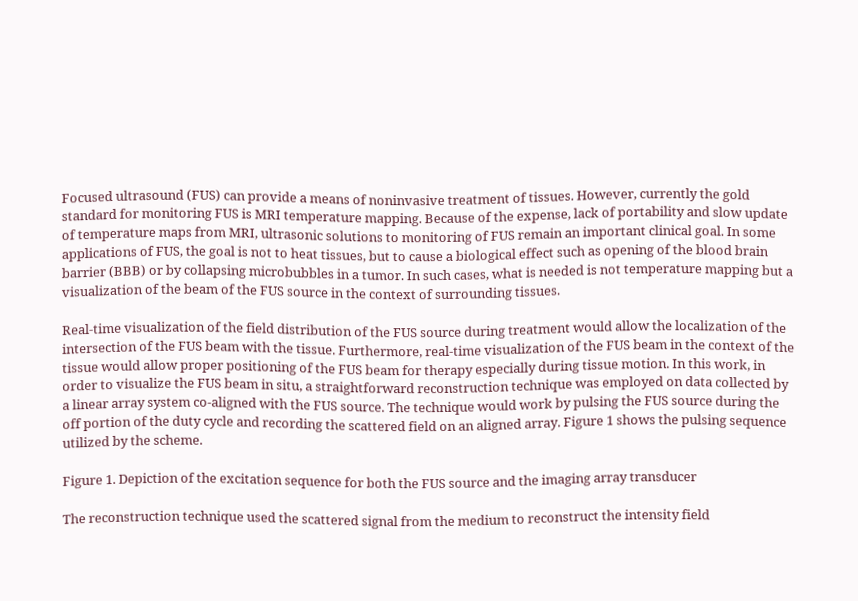Focused ultrasound (FUS) can provide a means of noninvasive treatment of tissues. However, currently the gold standard for monitoring FUS is MRI temperature mapping. Because of the expense, lack of portability and slow update of temperature maps from MRI, ultrasonic solutions to monitoring of FUS remain an important clinical goal. In some applications of FUS, the goal is not to heat tissues, but to cause a biological effect such as opening of the blood brain barrier (BBB) or by collapsing microbubbles in a tumor. In such cases, what is needed is not temperature mapping but a visualization of the beam of the FUS source in the context of surrounding tissues.

Real-time visualization of the field distribution of the FUS source during treatment would allow the localization of the intersection of the FUS beam with the tissue. Furthermore, real-time visualization of the FUS beam in the context of the tissue would allow proper positioning of the FUS beam for therapy especially during tissue motion. In this work, in order to visualize the FUS beam in situ, a straightforward reconstruction technique was employed on data collected by a linear array system co-aligned with the FUS source. The technique would work by pulsing the FUS source during the off portion of the duty cycle and recording the scattered field on an aligned array. Figure 1 shows the pulsing sequence utilized by the scheme.

Figure 1. Depiction of the excitation sequence for both the FUS source and the imaging array transducer

The reconstruction technique used the scattered signal from the medium to reconstruct the intensity field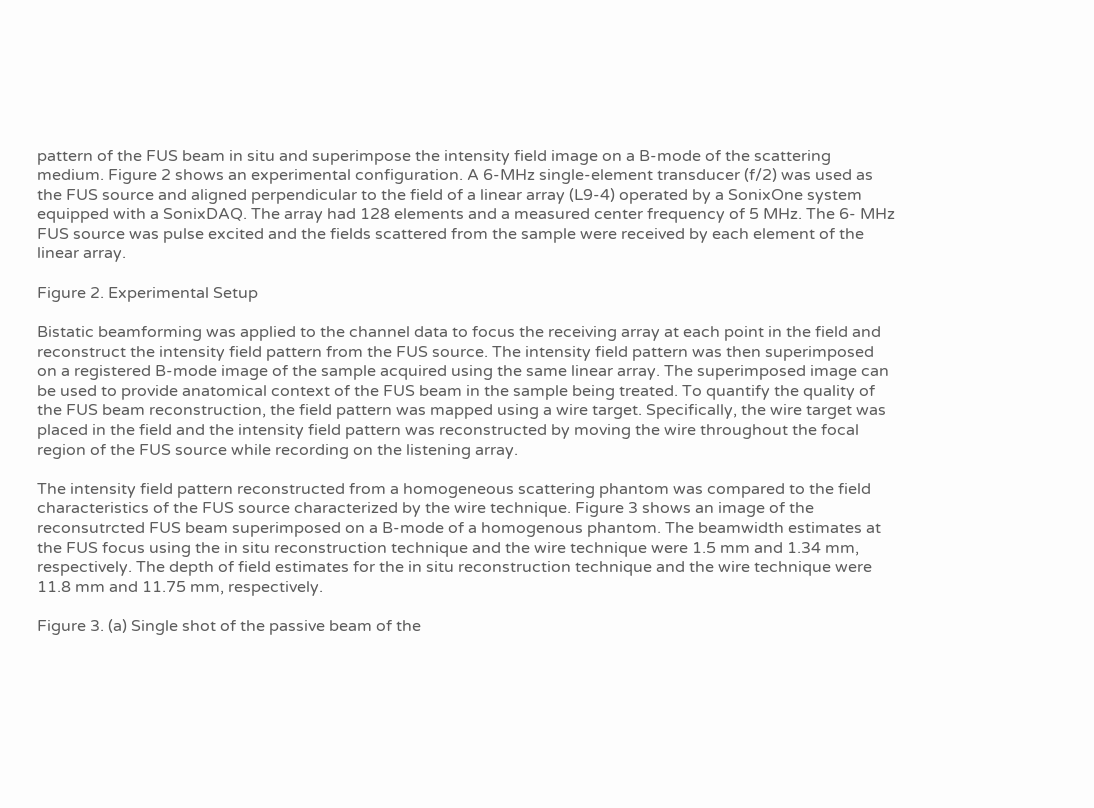pattern of the FUS beam in situ and superimpose the intensity field image on a B-mode of the scattering medium. Figure 2 shows an experimental configuration. A 6-MHz single-element transducer (f/2) was used as the FUS source and aligned perpendicular to the field of a linear array (L9-4) operated by a SonixOne system equipped with a SonixDAQ. The array had 128 elements and a measured center frequency of 5 MHz. The 6- MHz FUS source was pulse excited and the fields scattered from the sample were received by each element of the linear array.

Figure 2. Experimental Setup

Bistatic beamforming was applied to the channel data to focus the receiving array at each point in the field and reconstruct the intensity field pattern from the FUS source. The intensity field pattern was then superimposed on a registered B-mode image of the sample acquired using the same linear array. The superimposed image can be used to provide anatomical context of the FUS beam in the sample being treated. To quantify the quality of the FUS beam reconstruction, the field pattern was mapped using a wire target. Specifically, the wire target was placed in the field and the intensity field pattern was reconstructed by moving the wire throughout the focal region of the FUS source while recording on the listening array.

The intensity field pattern reconstructed from a homogeneous scattering phantom was compared to the field characteristics of the FUS source characterized by the wire technique. Figure 3 shows an image of the reconsutrcted FUS beam superimposed on a B-mode of a homogenous phantom. The beamwidth estimates at the FUS focus using the in situ reconstruction technique and the wire technique were 1.5 mm and 1.34 mm, respectively. The depth of field estimates for the in situ reconstruction technique and the wire technique were 11.8 mm and 11.75 mm, respectively.

Figure 3. (a) Single shot of the passive beam of the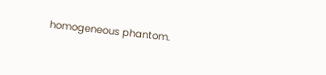homogeneous phantom.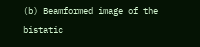(b) Beamformed image of the bistatic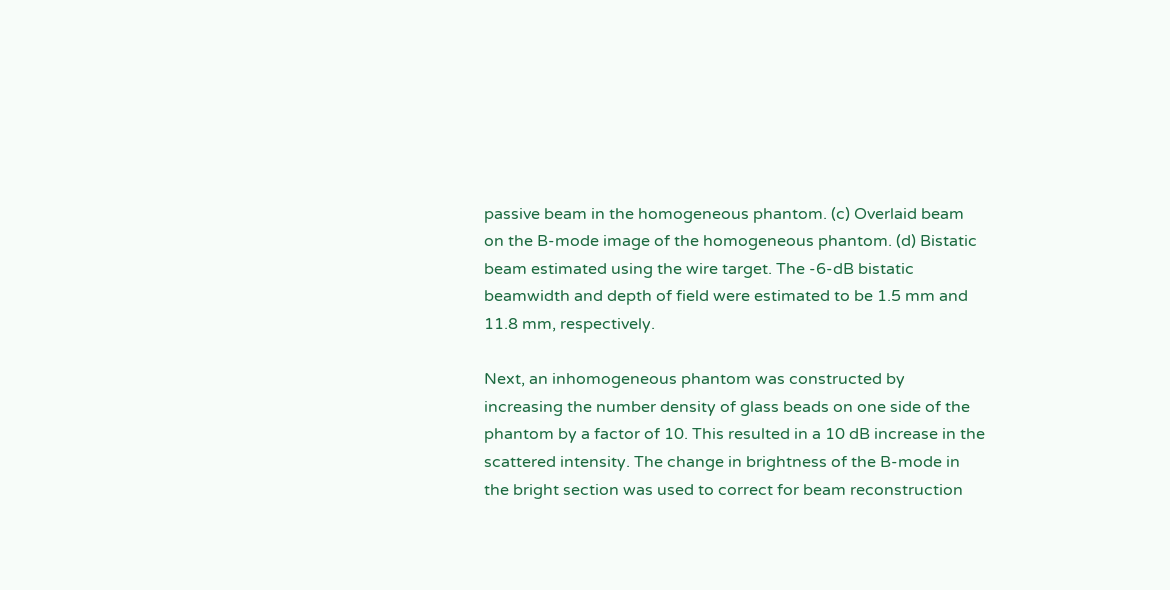passive beam in the homogeneous phantom. (c) Overlaid beam on the B-mode image of the homogeneous phantom. (d) Bistatic beam estimated using the wire target. The -6-dB bistatic beamwidth and depth of field were estimated to be 1.5 mm and 11.8 mm, respectively.

Next, an inhomogeneous phantom was constructed by increasing the number density of glass beads on one side of the phantom by a factor of 10. This resulted in a 10 dB increase in the scattered intensity. The change in brightness of the B-mode in the bright section was used to correct for beam reconstruction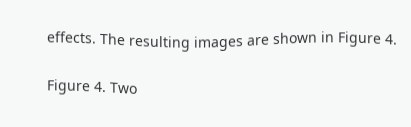effects. The resulting images are shown in Figure 4.

Figure 4. Two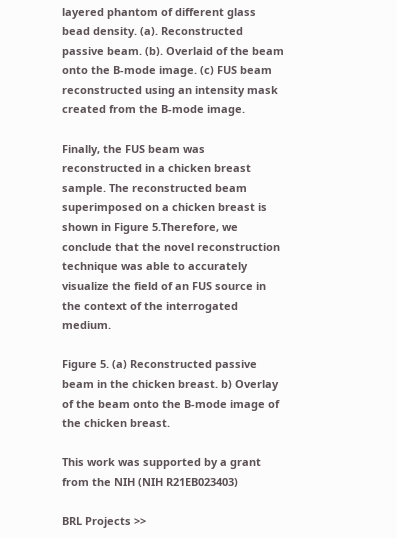layered phantom of different glass bead density. (a). Reconstructed passive beam. (b). Overlaid of the beam onto the B-mode image. (c) FUS beam reconstructed using an intensity mask created from the B-mode image.

Finally, the FUS beam was reconstructed in a chicken breast sample. The reconstructed beam superimposed on a chicken breast is shown in Figure 5.Therefore, we conclude that the novel reconstruction technique was able to accurately visualize the field of an FUS source in the context of the interrogated medium.

Figure 5. (a) Reconstructed passive beam in the chicken breast. b) Overlay of the beam onto the B-mode image of the chicken breast.

This work was supported by a grant from the NIH (NIH R21EB023403)

BRL Projects >>